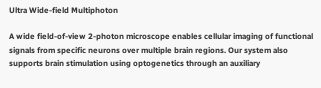Ultra Wide-field Multiphoton

A wide field-of-view 2-photon microscope enables cellular imaging of functional signals from specific neurons over multiple brain regions. Our system also supports brain stimulation using optogenetics through an auxiliary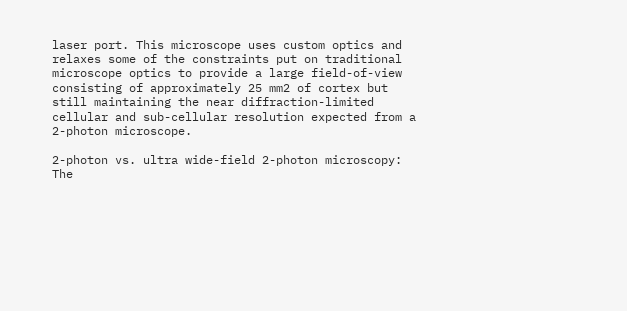laser port. This microscope uses custom optics and relaxes some of the constraints put on traditional microscope optics to provide a large field-of-view consisting of approximately 25 mm2 of cortex but still maintaining the near diffraction-limited cellular and sub-cellular resolution expected from a 2-photon microscope.

2-photon vs. ultra wide-field 2-photon microscopy: The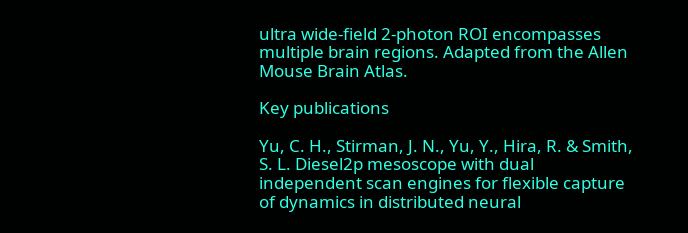ultra wide-field 2-photon ROI encompasses multiple brain regions. Adapted from the Allen Mouse Brain Atlas.

Key publications

Yu, C. H., Stirman, J. N., Yu, Y., Hira, R. & Smith, S. L. Diesel2p mesoscope with dual independent scan engines for flexible capture of dynamics in distributed neural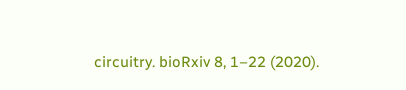circuitry. bioRxiv 8, 1–22 (2020).